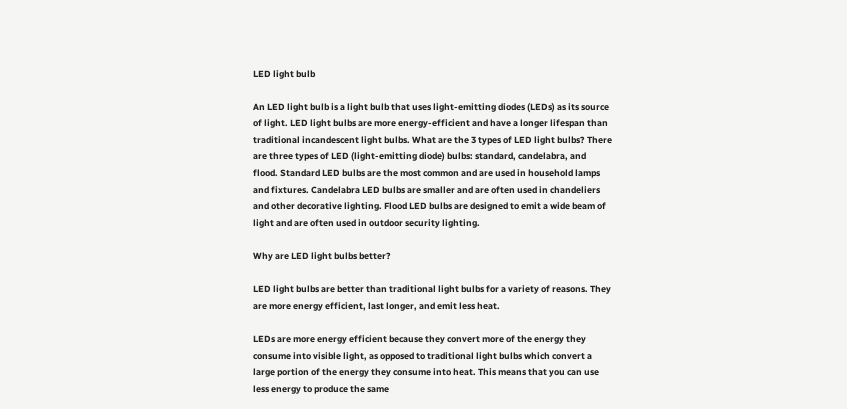LED light bulb

An LED light bulb is a light bulb that uses light-emitting diodes (LEDs) as its source of light. LED light bulbs are more energy-efficient and have a longer lifespan than traditional incandescent light bulbs. What are the 3 types of LED light bulbs? There are three types of LED (light-emitting diode) bulbs: standard, candelabra, and flood. Standard LED bulbs are the most common and are used in household lamps and fixtures. Candelabra LED bulbs are smaller and are often used in chandeliers and other decorative lighting. Flood LED bulbs are designed to emit a wide beam of light and are often used in outdoor security lighting.

Why are LED light bulbs better?

LED light bulbs are better than traditional light bulbs for a variety of reasons. They are more energy efficient, last longer, and emit less heat.

LEDs are more energy efficient because they convert more of the energy they consume into visible light, as opposed to traditional light bulbs which convert a large portion of the energy they consume into heat. This means that you can use less energy to produce the same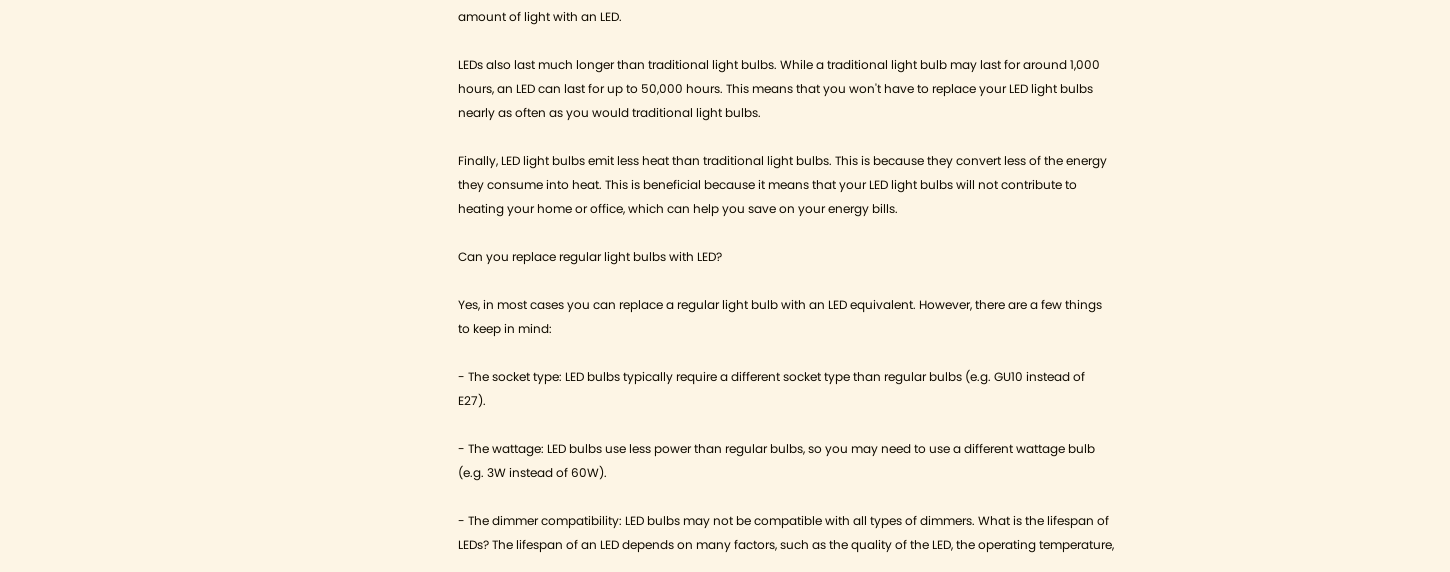amount of light with an LED.

LEDs also last much longer than traditional light bulbs. While a traditional light bulb may last for around 1,000 hours, an LED can last for up to 50,000 hours. This means that you won't have to replace your LED light bulbs nearly as often as you would traditional light bulbs.

Finally, LED light bulbs emit less heat than traditional light bulbs. This is because they convert less of the energy they consume into heat. This is beneficial because it means that your LED light bulbs will not contribute to heating your home or office, which can help you save on your energy bills.

Can you replace regular light bulbs with LED?

Yes, in most cases you can replace a regular light bulb with an LED equivalent. However, there are a few things to keep in mind:

- The socket type: LED bulbs typically require a different socket type than regular bulbs (e.g. GU10 instead of E27).

- The wattage: LED bulbs use less power than regular bulbs, so you may need to use a different wattage bulb (e.g. 3W instead of 60W).

- The dimmer compatibility: LED bulbs may not be compatible with all types of dimmers. What is the lifespan of LEDs? The lifespan of an LED depends on many factors, such as the quality of the LED, the operating temperature,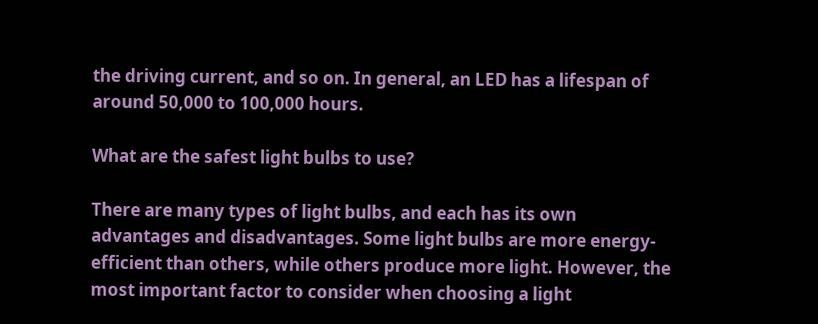the driving current, and so on. In general, an LED has a lifespan of around 50,000 to 100,000 hours.

What are the safest light bulbs to use?

There are many types of light bulbs, and each has its own advantages and disadvantages. Some light bulbs are more energy-efficient than others, while others produce more light. However, the most important factor to consider when choosing a light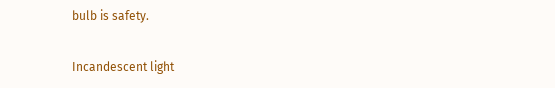bulb is safety.

Incandescent light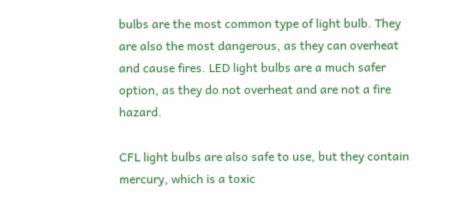bulbs are the most common type of light bulb. They are also the most dangerous, as they can overheat and cause fires. LED light bulbs are a much safer option, as they do not overheat and are not a fire hazard.

CFL light bulbs are also safe to use, but they contain mercury, which is a toxic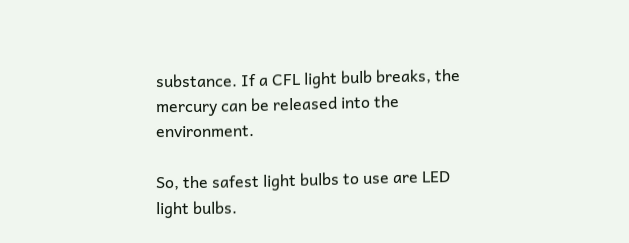substance. If a CFL light bulb breaks, the mercury can be released into the environment.

So, the safest light bulbs to use are LED light bulbs.